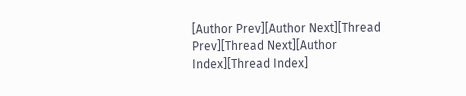[Author Prev][Author Next][Thread Prev][Thread Next][Author Index][Thread Index]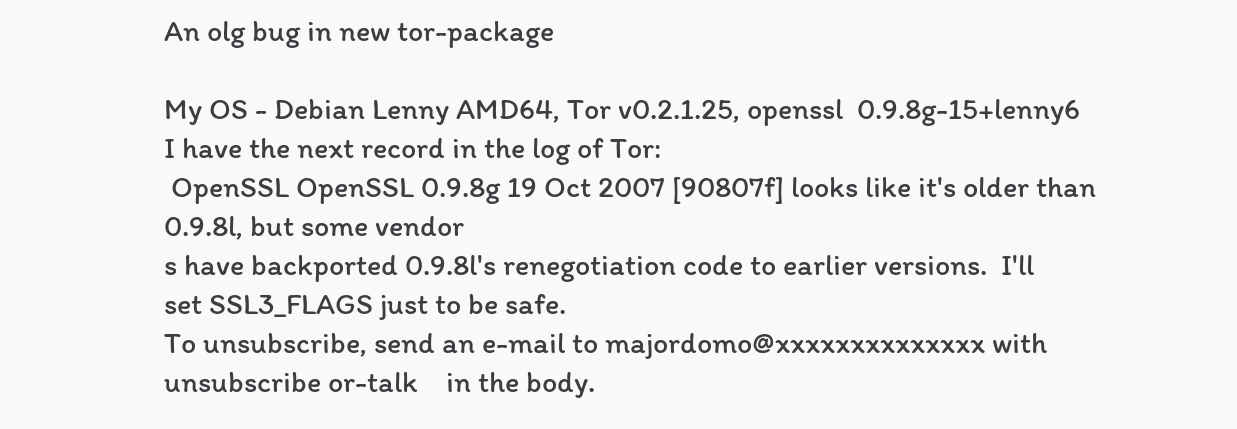An olg bug in new tor-package

My OS - Debian Lenny AMD64, Tor v0.2.1.25, openssl  0.9.8g-15+lenny6
I have the next record in the log of Tor:
 OpenSSL OpenSSL 0.9.8g 19 Oct 2007 [90807f] looks like it's older than
0.9.8l, but some vendor
s have backported 0.9.8l's renegotiation code to earlier versions.  I'll
set SSL3_FLAGS just to be safe.
To unsubscribe, send an e-mail to majordomo@xxxxxxxxxxxxxx with
unsubscribe or-talk    in the body.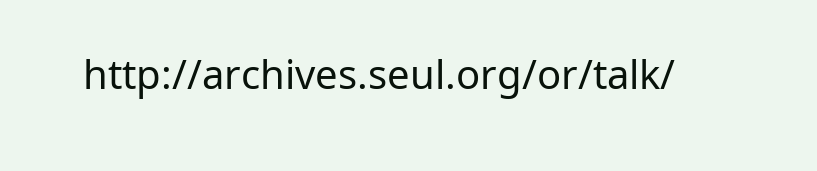http://archives.seul.org/or/talk/